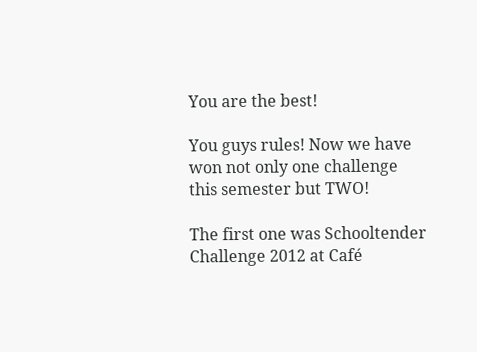You are the best!

You guys rules! Now we have won not only one challenge this semester but TWO!

The first one was Schooltender Challenge 2012 at Café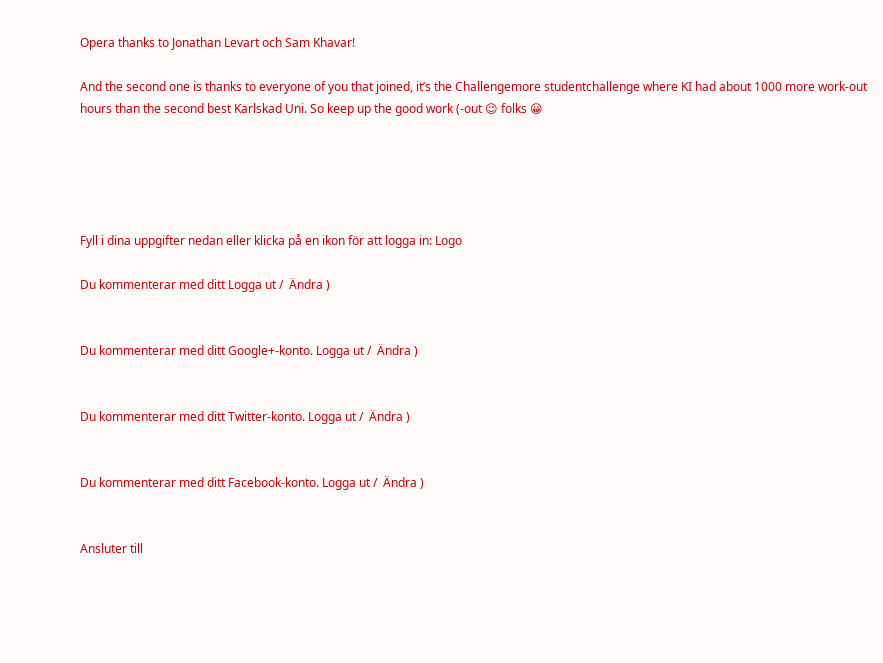Opera thanks to Jonathan Levart och Sam Khavar!

And the second one is thanks to everyone of you that joined, it’s the Challengemore studentchallenge where KI had about 1000 more work-out hours than the second best Karlskad Uni. So keep up the good work (-out 😉 folks 😀





Fyll i dina uppgifter nedan eller klicka på en ikon för att logga in: Logo

Du kommenterar med ditt Logga ut /  Ändra )


Du kommenterar med ditt Google+-konto. Logga ut /  Ändra )


Du kommenterar med ditt Twitter-konto. Logga ut /  Ändra )


Du kommenterar med ditt Facebook-konto. Logga ut /  Ändra )


Ansluter till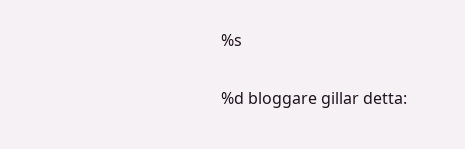%s

%d bloggare gillar detta: